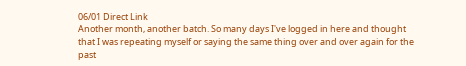06/01 Direct Link
Another month, another batch. So many days I've logged in here and thought that I was repeating myself or saying the same thing over and over again for the past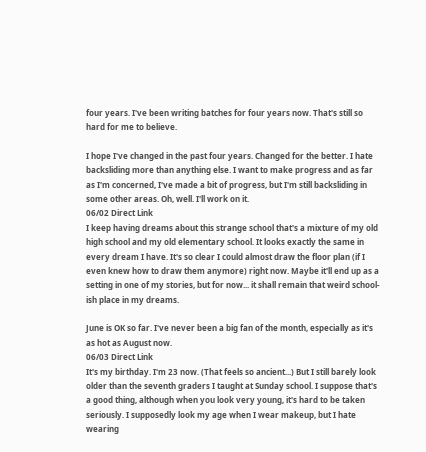four years. I've been writing batches for four years now. That's still so hard for me to believe.

I hope I've changed in the past four years. Changed for the better. I hate backsliding more than anything else. I want to make progress and as far as I'm concerned, I've made a bit of progress, but I'm still backsliding in some other areas. Oh, well. I'll work on it.
06/02 Direct Link
I keep having dreams about this strange school that's a mixture of my old high school and my old elementary school. It looks exactly the same in every dream I have. It's so clear I could almost draw the floor plan (if I even knew how to draw them anymore) right now. Maybe it'll end up as a setting in one of my stories, but for now... it shall remain that weird school-ish place in my dreams.

June is OK so far. I've never been a big fan of the month, especially as it's as hot as August now.
06/03 Direct Link
It's my birthday. I'm 23 now. (That feels so ancient...) But I still barely look older than the seventh graders I taught at Sunday school. I suppose that's a good thing, although when you look very young, it's hard to be taken seriously. I supposedly look my age when I wear makeup, but I hate wearing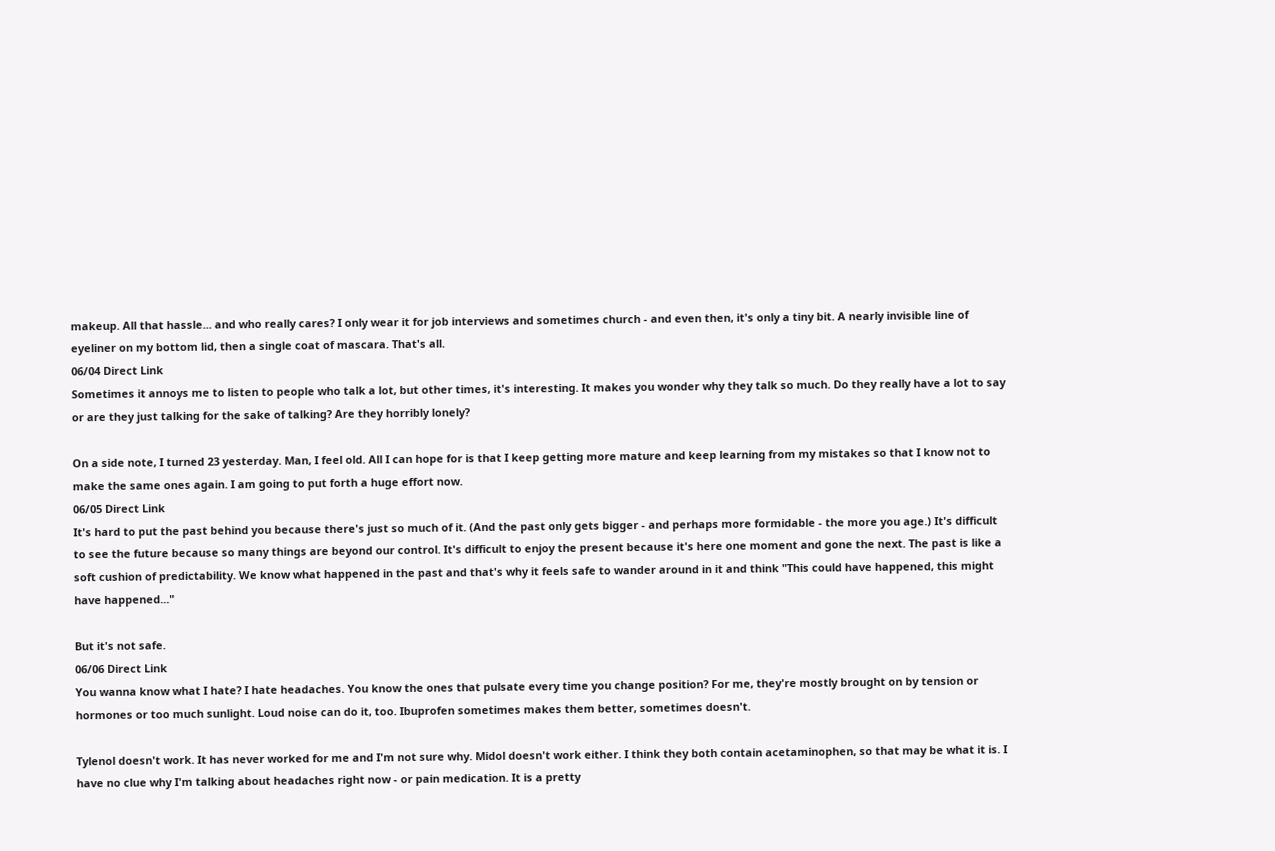makeup. All that hassle... and who really cares? I only wear it for job interviews and sometimes church - and even then, it's only a tiny bit. A nearly invisible line of eyeliner on my bottom lid, then a single coat of mascara. That's all.
06/04 Direct Link
Sometimes it annoys me to listen to people who talk a lot, but other times, it's interesting. It makes you wonder why they talk so much. Do they really have a lot to say or are they just talking for the sake of talking? Are they horribly lonely?

On a side note, I turned 23 yesterday. Man, I feel old. All I can hope for is that I keep getting more mature and keep learning from my mistakes so that I know not to make the same ones again. I am going to put forth a huge effort now.
06/05 Direct Link
It's hard to put the past behind you because there's just so much of it. (And the past only gets bigger - and perhaps more formidable - the more you age.) It's difficult to see the future because so many things are beyond our control. It's difficult to enjoy the present because it's here one moment and gone the next. The past is like a soft cushion of predictability. We know what happened in the past and that's why it feels safe to wander around in it and think "This could have happened, this might have happened..."

But it's not safe.
06/06 Direct Link
You wanna know what I hate? I hate headaches. You know the ones that pulsate every time you change position? For me, they're mostly brought on by tension or hormones or too much sunlight. Loud noise can do it, too. Ibuprofen sometimes makes them better, sometimes doesn't.

Tylenol doesn't work. It has never worked for me and I'm not sure why. Midol doesn't work either. I think they both contain acetaminophen, so that may be what it is. I have no clue why I'm talking about headaches right now - or pain medication. It is a pretty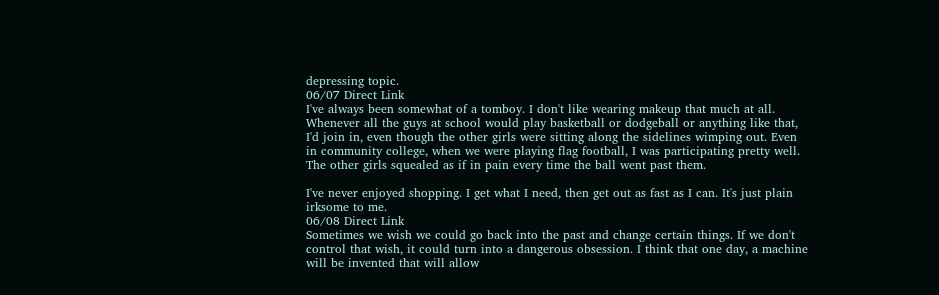depressing topic.
06/07 Direct Link
I've always been somewhat of a tomboy. I don't like wearing makeup that much at all. Whenever all the guys at school would play basketball or dodgeball or anything like that, I'd join in, even though the other girls were sitting along the sidelines wimping out. Even in community college, when we were playing flag football, I was participating pretty well. The other girls squealed as if in pain every time the ball went past them.

I've never enjoyed shopping. I get what I need, then get out as fast as I can. It's just plain irksome to me.
06/08 Direct Link
Sometimes we wish we could go back into the past and change certain things. If we don't control that wish, it could turn into a dangerous obsession. I think that one day, a machine will be invented that will allow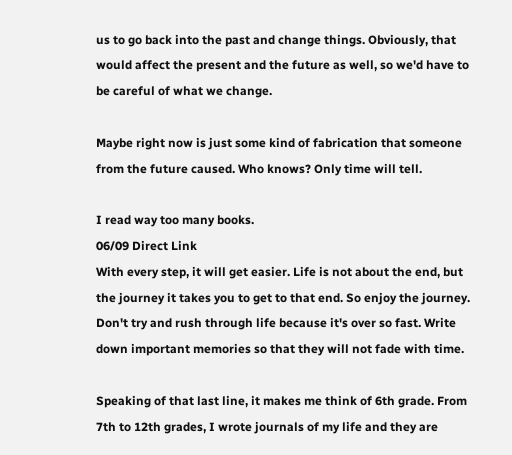us to go back into the past and change things. Obviously, that would affect the present and the future as well, so we'd have to be careful of what we change.

Maybe right now is just some kind of fabrication that someone from the future caused. Who knows? Only time will tell.

I read way too many books.
06/09 Direct Link
With every step, it will get easier. Life is not about the end, but the journey it takes you to get to that end. So enjoy the journey. Don't try and rush through life because it's over so fast. Write down important memories so that they will not fade with time.

Speaking of that last line, it makes me think of 6th grade. From 7th to 12th grades, I wrote journals of my life and they are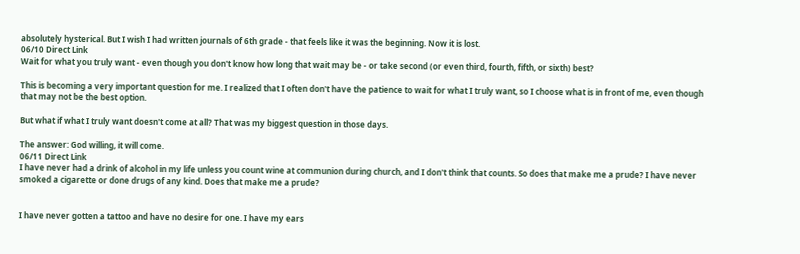absolutely hysterical. But I wish I had written journals of 6th grade - that feels like it was the beginning. Now it is lost.
06/10 Direct Link
Wait for what you truly want - even though you don't know how long that wait may be - or take second (or even third, fourth, fifth, or sixth) best?

This is becoming a very important question for me. I realized that I often don't have the patience to wait for what I truly want, so I choose what is in front of me, even though that may not be the best option.

But what if what I truly want doesn't come at all? That was my biggest question in those days.

The answer: God willing, it will come.
06/11 Direct Link
I have never had a drink of alcohol in my life unless you count wine at communion during church, and I don't think that counts. So does that make me a prude? I have never smoked a cigarette or done drugs of any kind. Does that make me a prude?


I have never gotten a tattoo and have no desire for one. I have my ears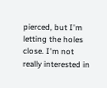pierced, but I'm letting the holes close. I'm not really interested in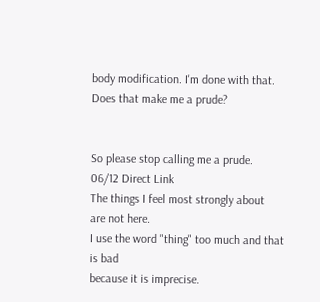body modification. I'm done with that. Does that make me a prude?


So please stop calling me a prude.
06/12 Direct Link
The things I feel most strongly about
are not here.
I use the word "thing" too much and that is bad
because it is imprecise.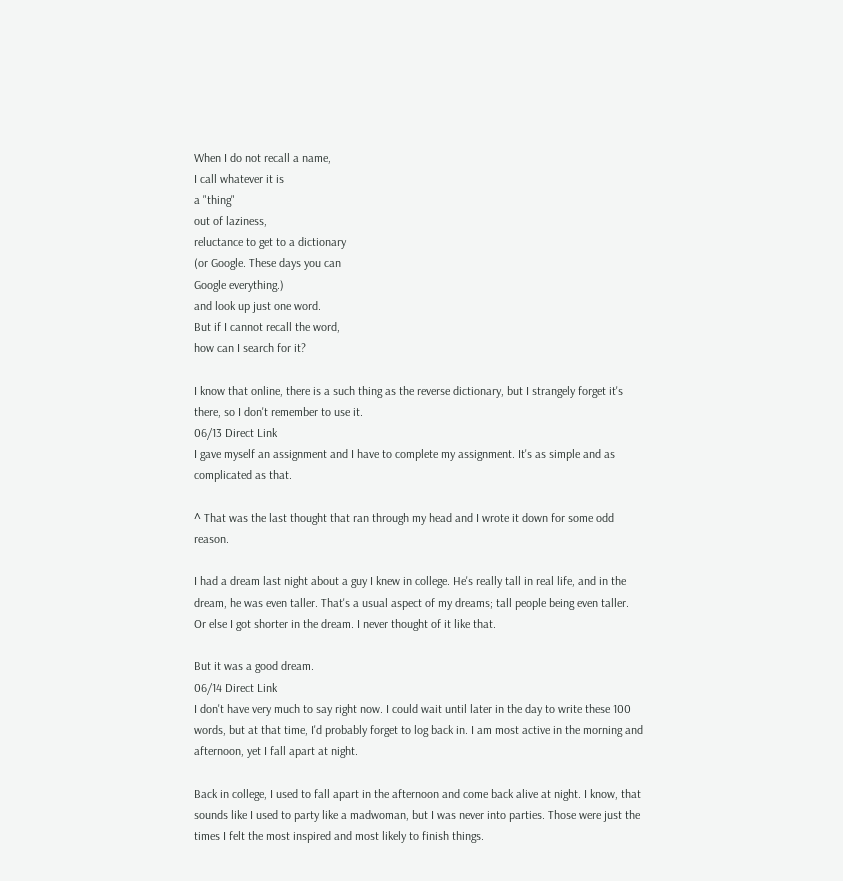When I do not recall a name,
I call whatever it is
a "thing"
out of laziness,
reluctance to get to a dictionary
(or Google. These days you can
Google everything.)
and look up just one word.
But if I cannot recall the word,
how can I search for it?

I know that online, there is a such thing as the reverse dictionary, but I strangely forget it's there, so I don't remember to use it.
06/13 Direct Link
I gave myself an assignment and I have to complete my assignment. It's as simple and as complicated as that.

^ That was the last thought that ran through my head and I wrote it down for some odd reason.

I had a dream last night about a guy I knew in college. He's really tall in real life, and in the dream, he was even taller. That's a usual aspect of my dreams; tall people being even taller. Or else I got shorter in the dream. I never thought of it like that.

But it was a good dream.
06/14 Direct Link
I don't have very much to say right now. I could wait until later in the day to write these 100 words, but at that time, I'd probably forget to log back in. I am most active in the morning and afternoon, yet I fall apart at night.

Back in college, I used to fall apart in the afternoon and come back alive at night. I know, that sounds like I used to party like a madwoman, but I was never into parties. Those were just the times I felt the most inspired and most likely to finish things.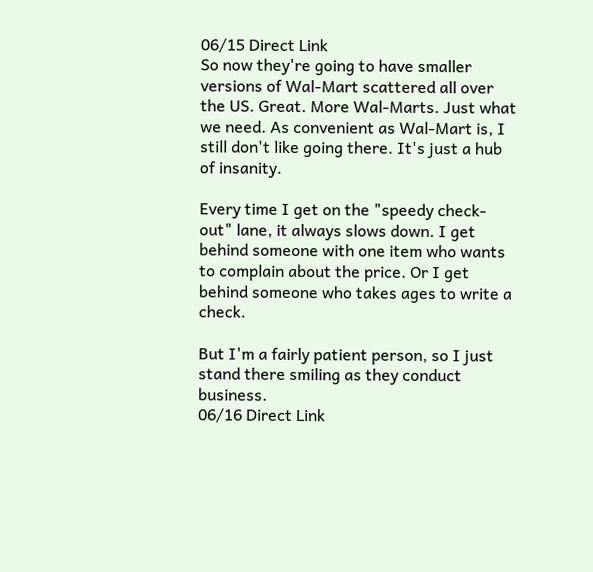06/15 Direct Link
So now they're going to have smaller versions of Wal-Mart scattered all over the US. Great. More Wal-Marts. Just what we need. As convenient as Wal-Mart is, I still don't like going there. It's just a hub of insanity.

Every time I get on the "speedy check-out" lane, it always slows down. I get behind someone with one item who wants to complain about the price. Or I get behind someone who takes ages to write a check.

But I'm a fairly patient person, so I just stand there smiling as they conduct business.
06/16 Direct Link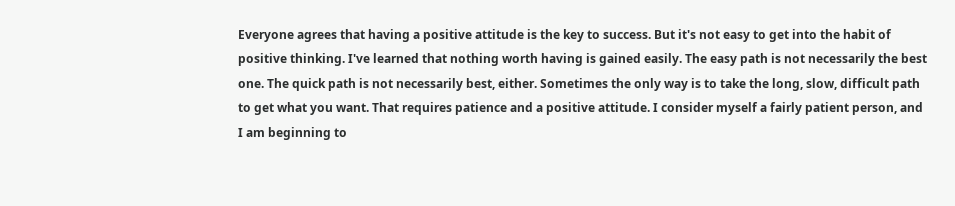Everyone agrees that having a positive attitude is the key to success. But it's not easy to get into the habit of positive thinking. I've learned that nothing worth having is gained easily. The easy path is not necessarily the best one. The quick path is not necessarily best, either. Sometimes the only way is to take the long, slow, difficult path to get what you want. That requires patience and a positive attitude. I consider myself a fairly patient person, and I am beginning to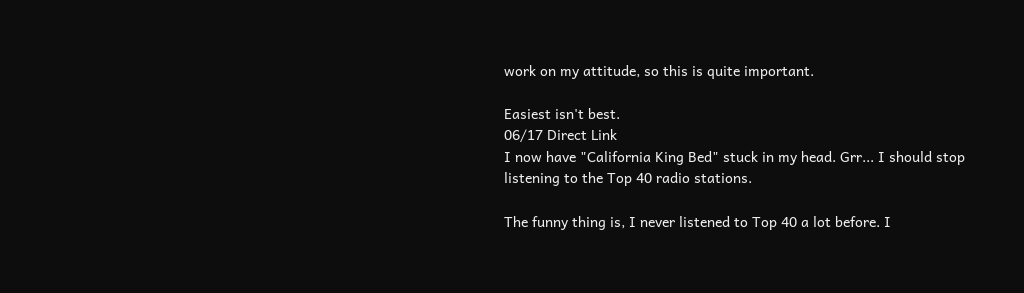work on my attitude, so this is quite important.

Easiest isn't best.
06/17 Direct Link
I now have "California King Bed" stuck in my head. Grr... I should stop listening to the Top 40 radio stations.

The funny thing is, I never listened to Top 40 a lot before. I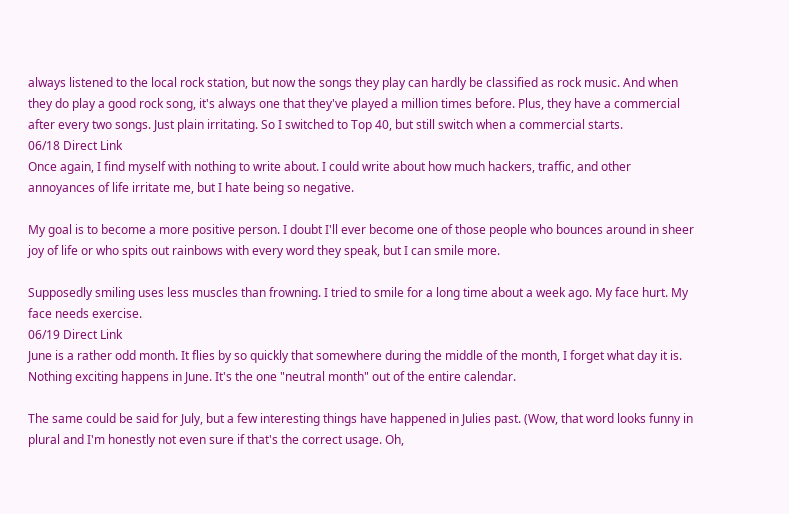always listened to the local rock station, but now the songs they play can hardly be classified as rock music. And when they do play a good rock song, it's always one that they've played a million times before. Plus, they have a commercial after every two songs. Just plain irritating. So I switched to Top 40, but still switch when a commercial starts.
06/18 Direct Link
Once again, I find myself with nothing to write about. I could write about how much hackers, traffic, and other annoyances of life irritate me, but I hate being so negative.

My goal is to become a more positive person. I doubt I'll ever become one of those people who bounces around in sheer joy of life or who spits out rainbows with every word they speak, but I can smile more.

Supposedly smiling uses less muscles than frowning. I tried to smile for a long time about a week ago. My face hurt. My face needs exercise.
06/19 Direct Link
June is a rather odd month. It flies by so quickly that somewhere during the middle of the month, I forget what day it is. Nothing exciting happens in June. It's the one "neutral month" out of the entire calendar.

The same could be said for July, but a few interesting things have happened in Julies past. (Wow, that word looks funny in plural and I'm honestly not even sure if that's the correct usage. Oh,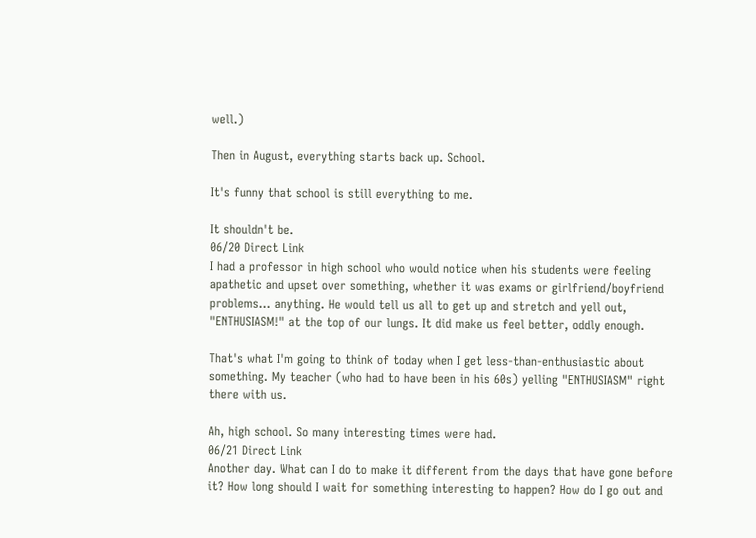well.)

Then in August, everything starts back up. School.

It's funny that school is still everything to me.

It shouldn't be.
06/20 Direct Link
I had a professor in high school who would notice when his students were feeling apathetic and upset over something, whether it was exams or girlfriend/boyfriend problems... anything. He would tell us all to get up and stretch and yell out, "ENTHUSIASM!" at the top of our lungs. It did make us feel better, oddly enough.

That's what I'm going to think of today when I get less-than-enthusiastic about something. My teacher (who had to have been in his 60s) yelling "ENTHUSIASM" right there with us.

Ah, high school. So many interesting times were had.
06/21 Direct Link
Another day. What can I do to make it different from the days that have gone before it? How long should I wait for something interesting to happen? How do I go out and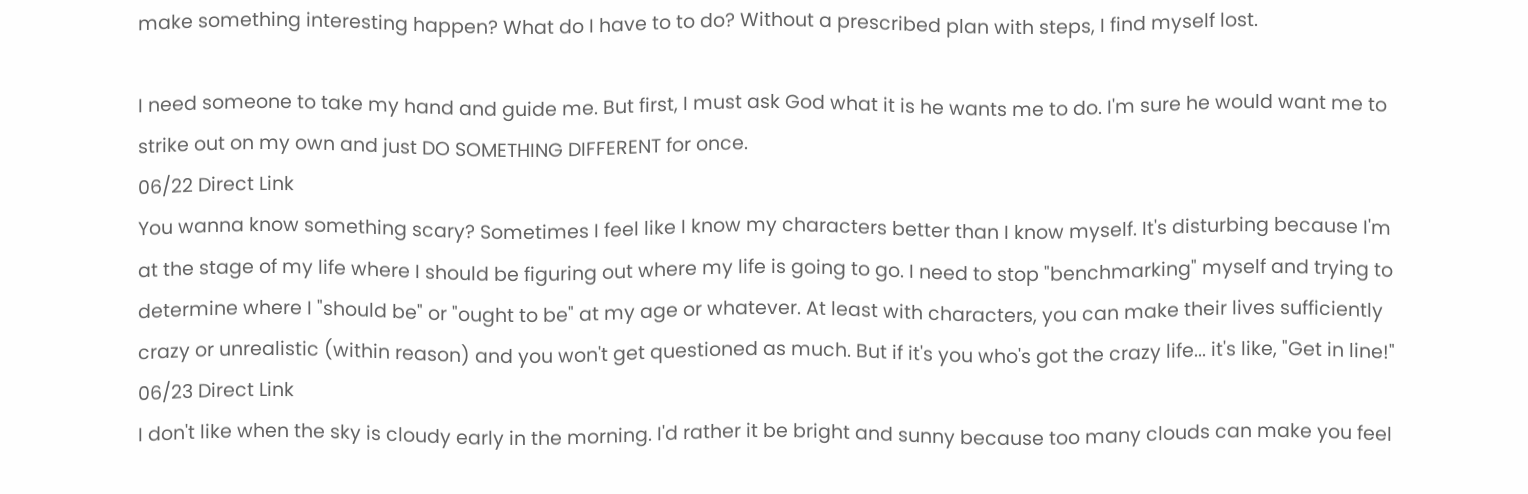make something interesting happen? What do I have to to do? Without a prescribed plan with steps, I find myself lost.

I need someone to take my hand and guide me. But first, I must ask God what it is he wants me to do. I'm sure he would want me to strike out on my own and just DO SOMETHING DIFFERENT for once.
06/22 Direct Link
You wanna know something scary? Sometimes I feel like I know my characters better than I know myself. It's disturbing because I'm at the stage of my life where I should be figuring out where my life is going to go. I need to stop "benchmarking" myself and trying to determine where I "should be" or "ought to be" at my age or whatever. At least with characters, you can make their lives sufficiently crazy or unrealistic (within reason) and you won't get questioned as much. But if it's you who's got the crazy life... it's like, "Get in line!"
06/23 Direct Link
I don't like when the sky is cloudy early in the morning. I'd rather it be bright and sunny because too many clouds can make you feel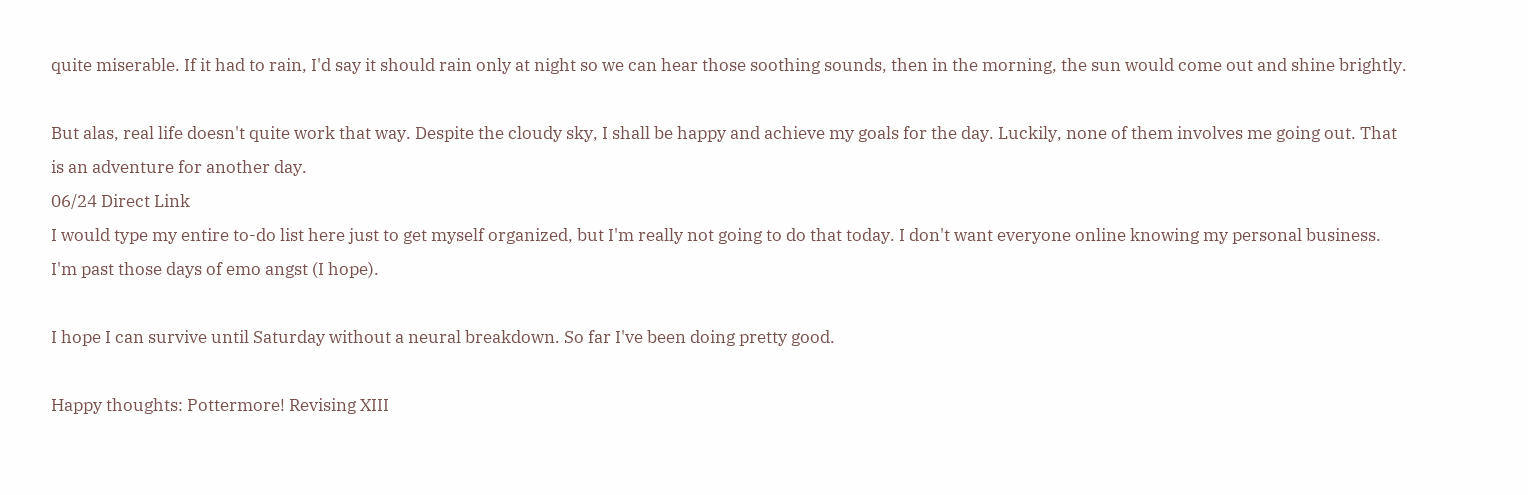quite miserable. If it had to rain, I'd say it should rain only at night so we can hear those soothing sounds, then in the morning, the sun would come out and shine brightly.

But alas, real life doesn't quite work that way. Despite the cloudy sky, I shall be happy and achieve my goals for the day. Luckily, none of them involves me going out. That is an adventure for another day.
06/24 Direct Link
I would type my entire to-do list here just to get myself organized, but I'm really not going to do that today. I don't want everyone online knowing my personal business. I'm past those days of emo angst (I hope).

I hope I can survive until Saturday without a neural breakdown. So far I've been doing pretty good.

Happy thoughts: Pottermore! Revising XIII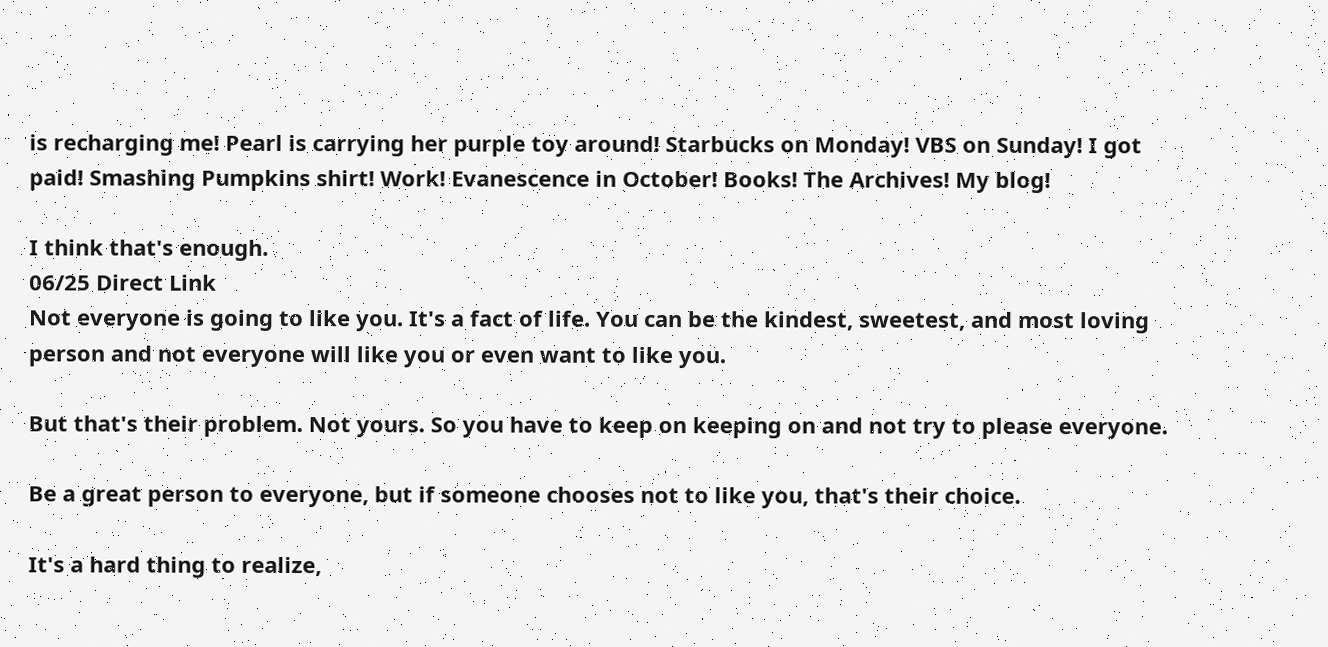is recharging me! Pearl is carrying her purple toy around! Starbucks on Monday! VBS on Sunday! I got paid! Smashing Pumpkins shirt! Work! Evanescence in October! Books! The Archives! My blog!

I think that's enough.
06/25 Direct Link
Not everyone is going to like you. It's a fact of life. You can be the kindest, sweetest, and most loving person and not everyone will like you or even want to like you.

But that's their problem. Not yours. So you have to keep on keeping on and not try to please everyone.

Be a great person to everyone, but if someone chooses not to like you, that's their choice.

It's a hard thing to realize,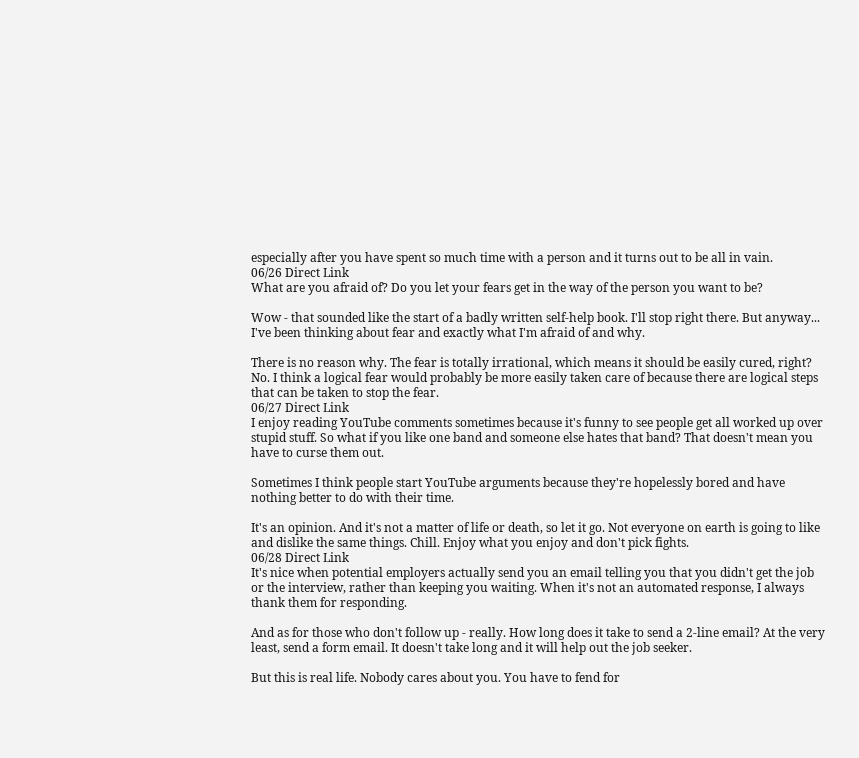especially after you have spent so much time with a person and it turns out to be all in vain.
06/26 Direct Link
What are you afraid of? Do you let your fears get in the way of the person you want to be?

Wow - that sounded like the start of a badly written self-help book. I'll stop right there. But anyway... I've been thinking about fear and exactly what I'm afraid of and why.

There is no reason why. The fear is totally irrational, which means it should be easily cured, right? No. I think a logical fear would probably be more easily taken care of because there are logical steps that can be taken to stop the fear.
06/27 Direct Link
I enjoy reading YouTube comments sometimes because it's funny to see people get all worked up over stupid stuff. So what if you like one band and someone else hates that band? That doesn't mean you have to curse them out.

Sometimes I think people start YouTube arguments because they're hopelessly bored and have nothing better to do with their time.

It's an opinion. And it's not a matter of life or death, so let it go. Not everyone on earth is going to like and dislike the same things. Chill. Enjoy what you enjoy and don't pick fights.
06/28 Direct Link
It's nice when potential employers actually send you an email telling you that you didn't get the job or the interview, rather than keeping you waiting. When it's not an automated response, I always thank them for responding.

And as for those who don't follow up - really. How long does it take to send a 2-line email? At the very least, send a form email. It doesn't take long and it will help out the job seeker.

But this is real life. Nobody cares about you. You have to fend for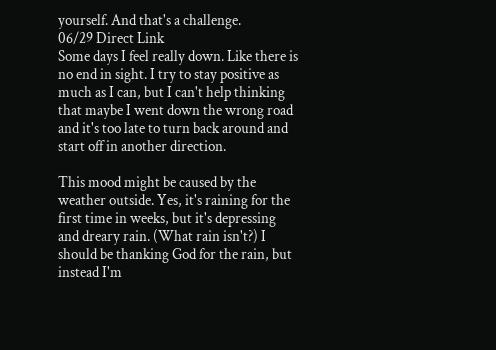yourself. And that's a challenge.
06/29 Direct Link
Some days I feel really down. Like there is no end in sight. I try to stay positive as much as I can, but I can't help thinking that maybe I went down the wrong road and it's too late to turn back around and start off in another direction.

This mood might be caused by the weather outside. Yes, it's raining for the first time in weeks, but it's depressing and dreary rain. (What rain isn't?) I should be thanking God for the rain, but instead I'm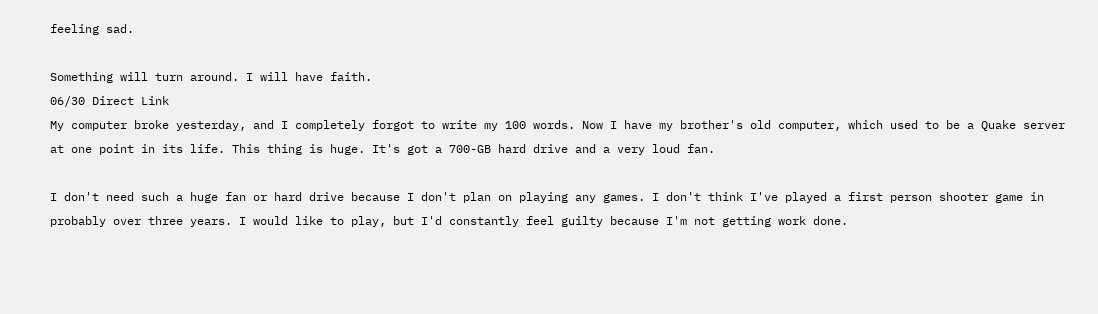feeling sad.

Something will turn around. I will have faith.
06/30 Direct Link
My computer broke yesterday, and I completely forgot to write my 100 words. Now I have my brother's old computer, which used to be a Quake server at one point in its life. This thing is huge. It's got a 700-GB hard drive and a very loud fan.

I don't need such a huge fan or hard drive because I don't plan on playing any games. I don't think I've played a first person shooter game in probably over three years. I would like to play, but I'd constantly feel guilty because I'm not getting work done.